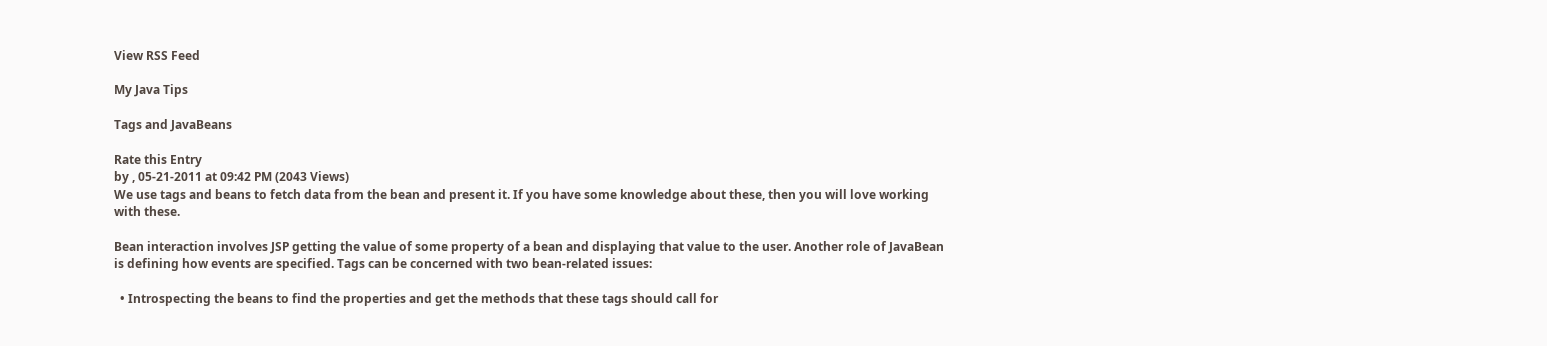View RSS Feed

My Java Tips

Tags and JavaBeans

Rate this Entry
by , 05-21-2011 at 09:42 PM (2043 Views)
We use tags and beans to fetch data from the bean and present it. If you have some knowledge about these, then you will love working with these.

Bean interaction involves JSP getting the value of some property of a bean and displaying that value to the user. Another role of JavaBean is defining how events are specified. Tags can be concerned with two bean-related issues:

  • Introspecting the beans to find the properties and get the methods that these tags should call for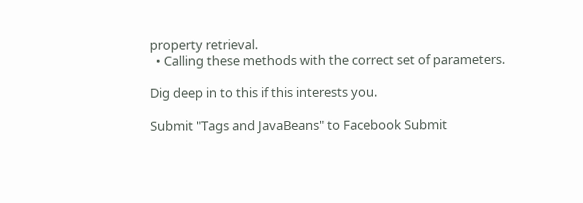property retrieval.
  • Calling these methods with the correct set of parameters.

Dig deep in to this if this interests you.

Submit "Tags and JavaBeans" to Facebook Submit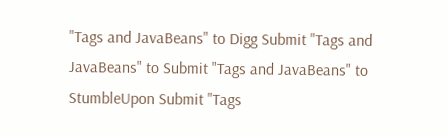"Tags and JavaBeans" to Digg Submit "Tags and JavaBeans" to Submit "Tags and JavaBeans" to StumbleUpon Submit "Tags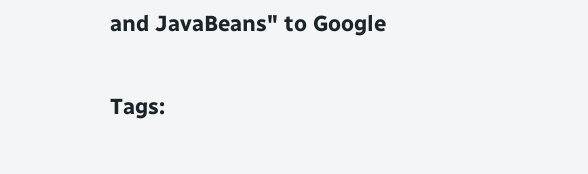and JavaBeans" to Google

Tags: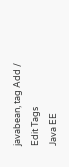javabean, tag Add / Edit Tags
Java EE